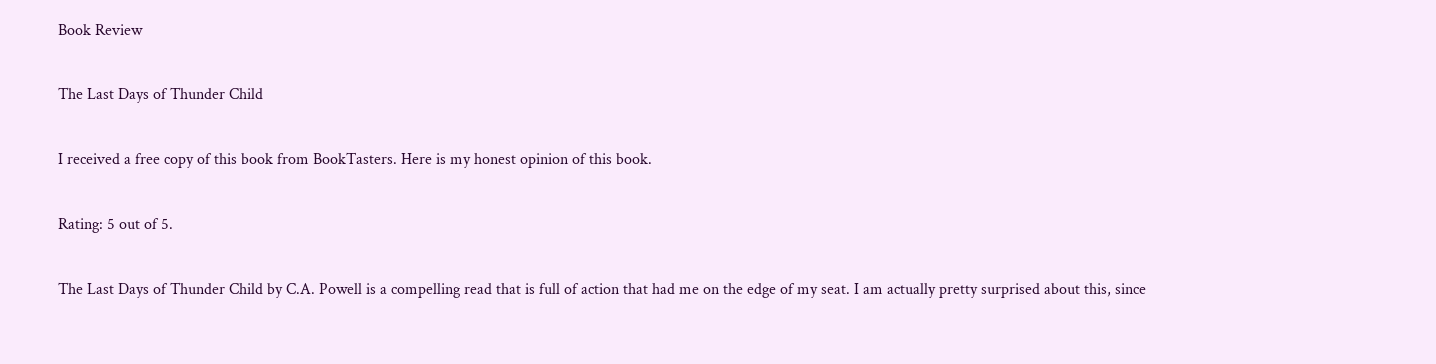Book Review

The Last Days of Thunder Child

I received a free copy of this book from BookTasters. Here is my honest opinion of this book.

Rating: 5 out of 5.

The Last Days of Thunder Child by C.A. Powell is a compelling read that is full of action that had me on the edge of my seat. I am actually pretty surprised about this, since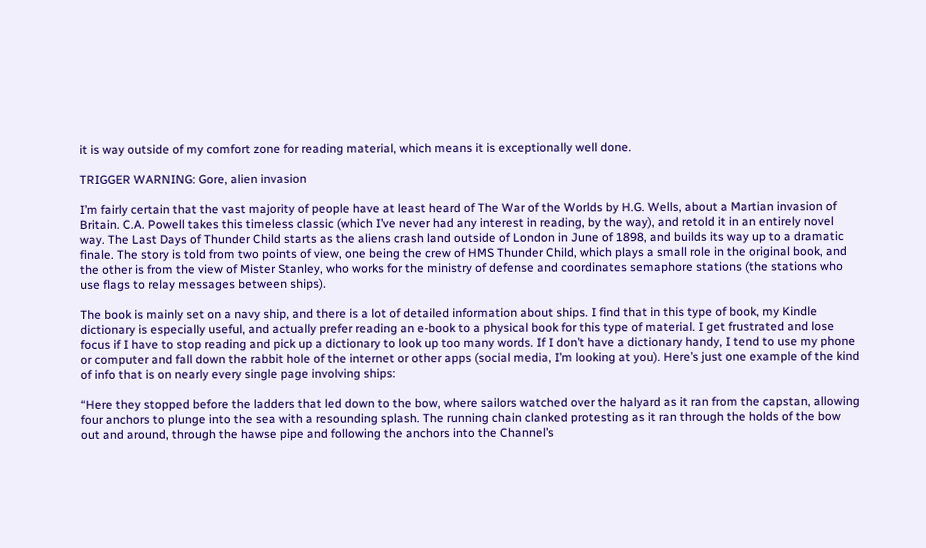it is way outside of my comfort zone for reading material, which means it is exceptionally well done.

TRIGGER WARNING: Gore, alien invasion

I’m fairly certain that the vast majority of people have at least heard of The War of the Worlds by H.G. Wells, about a Martian invasion of Britain. C.A. Powell takes this timeless classic (which I’ve never had any interest in reading, by the way), and retold it in an entirely novel way. The Last Days of Thunder Child starts as the aliens crash land outside of London in June of 1898, and builds its way up to a dramatic finale. The story is told from two points of view, one being the crew of HMS Thunder Child, which plays a small role in the original book, and the other is from the view of Mister Stanley, who works for the ministry of defense and coordinates semaphore stations (the stations who use flags to relay messages between ships).

The book is mainly set on a navy ship, and there is a lot of detailed information about ships. I find that in this type of book, my Kindle dictionary is especially useful, and actually prefer reading an e-book to a physical book for this type of material. I get frustrated and lose focus if I have to stop reading and pick up a dictionary to look up too many words. If I don’t have a dictionary handy, I tend to use my phone or computer and fall down the rabbit hole of the internet or other apps (social media, I’m looking at you). Here’s just one example of the kind of info that is on nearly every single page involving ships:

“Here they stopped before the ladders that led down to the bow, where sailors watched over the halyard as it ran from the capstan, allowing four anchors to plunge into the sea with a resounding splash. The running chain clanked protesting as it ran through the holds of the bow out and around, through the hawse pipe and following the anchors into the Channel’s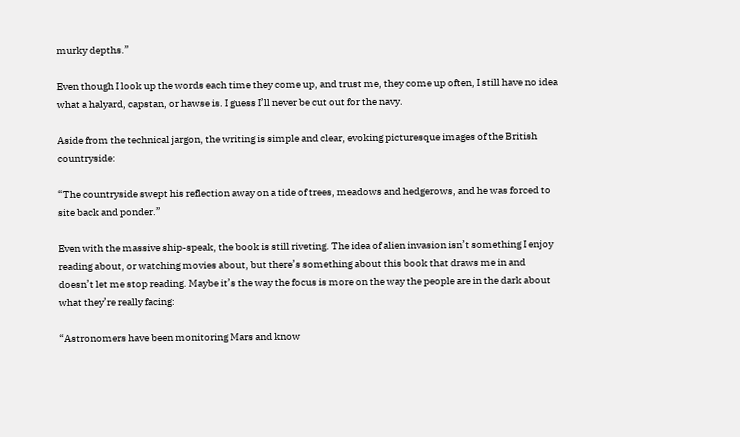murky depths.”

Even though I look up the words each time they come up, and trust me, they come up often, I still have no idea what a halyard, capstan, or hawse is. I guess I’ll never be cut out for the navy.

Aside from the technical jargon, the writing is simple and clear, evoking picturesque images of the British countryside:

“The countryside swept his reflection away on a tide of trees, meadows and hedgerows, and he was forced to site back and ponder.”

Even with the massive ship-speak, the book is still riveting. The idea of alien invasion isn’t something I enjoy reading about, or watching movies about, but there’s something about this book that draws me in and doesn’t let me stop reading. Maybe it’s the way the focus is more on the way the people are in the dark about what they’re really facing:

“Astronomers have been monitoring Mars and know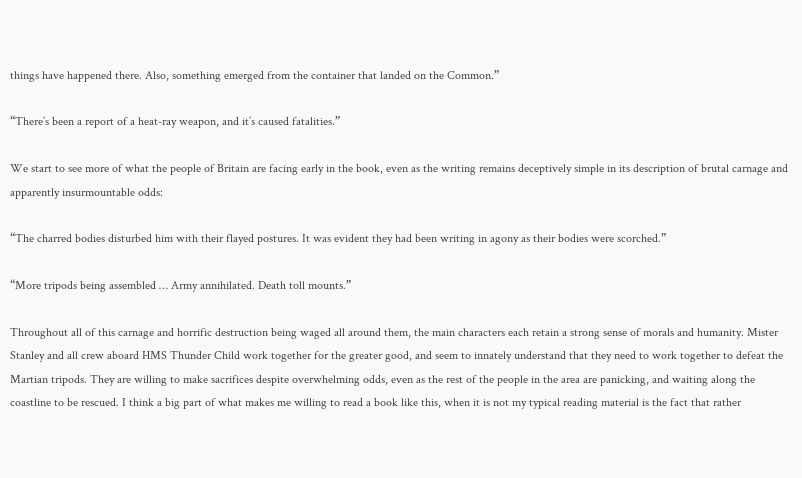things have happened there. Also, something emerged from the container that landed on the Common.”

“There’s been a report of a heat-ray weapon, and it’s caused fatalities.”

We start to see more of what the people of Britain are facing early in the book, even as the writing remains deceptively simple in its description of brutal carnage and apparently insurmountable odds:

“The charred bodies disturbed him with their flayed postures. It was evident they had been writing in agony as their bodies were scorched.”

“More tripods being assembled … Army annihilated. Death toll mounts.”

Throughout all of this carnage and horrific destruction being waged all around them, the main characters each retain a strong sense of morals and humanity. Mister Stanley and all crew aboard HMS Thunder Child work together for the greater good, and seem to innately understand that they need to work together to defeat the Martian tripods. They are willing to make sacrifices despite overwhelming odds, even as the rest of the people in the area are panicking, and waiting along the coastline to be rescued. I think a big part of what makes me willing to read a book like this, when it is not my typical reading material is the fact that rather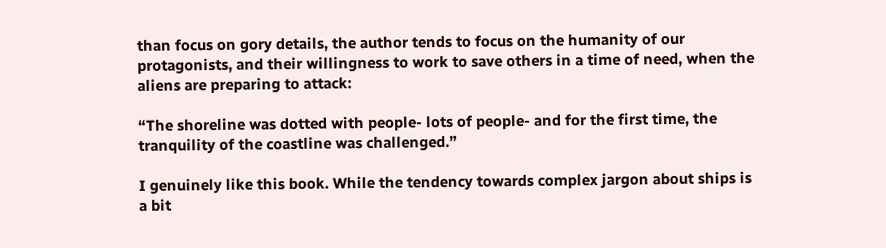than focus on gory details, the author tends to focus on the humanity of our protagonists, and their willingness to work to save others in a time of need, when the aliens are preparing to attack:

“The shoreline was dotted with people- lots of people- and for the first time, the tranquility of the coastline was challenged.”

I genuinely like this book. While the tendency towards complex jargon about ships is a bit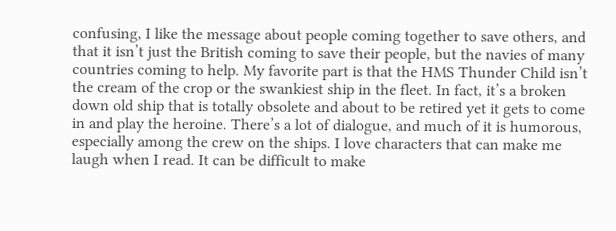confusing, I like the message about people coming together to save others, and that it isn’t just the British coming to save their people, but the navies of many countries coming to help. My favorite part is that the HMS Thunder Child isn’t the cream of the crop or the swankiest ship in the fleet. In fact, it’s a broken down old ship that is totally obsolete and about to be retired yet it gets to come in and play the heroine. There’s a lot of dialogue, and much of it is humorous, especially among the crew on the ships. I love characters that can make me laugh when I read. It can be difficult to make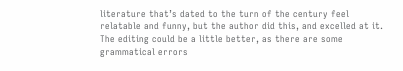literature that’s dated to the turn of the century feel relatable and funny, but the author did this, and excelled at it. The editing could be a little better, as there are some grammatical errors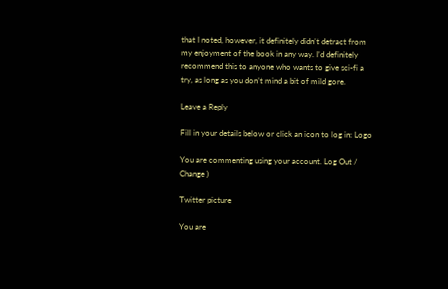that I noted, however, it definitely didn’t detract from my enjoyment of the book in any way. I’d definitely recommend this to anyone who wants to give sci-fi a try, as long as you don’t mind a bit of mild gore.

Leave a Reply

Fill in your details below or click an icon to log in: Logo

You are commenting using your account. Log Out /  Change )

Twitter picture

You are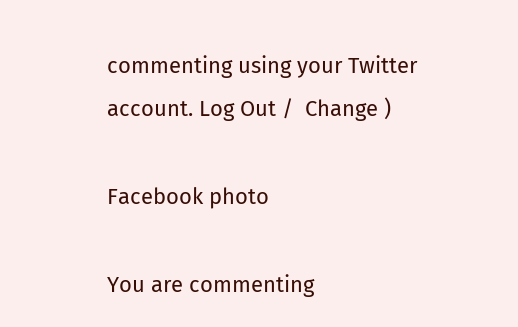commenting using your Twitter account. Log Out /  Change )

Facebook photo

You are commenting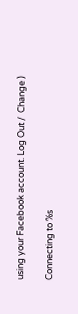using your Facebook account. Log Out /  Change )

Connecting to %s